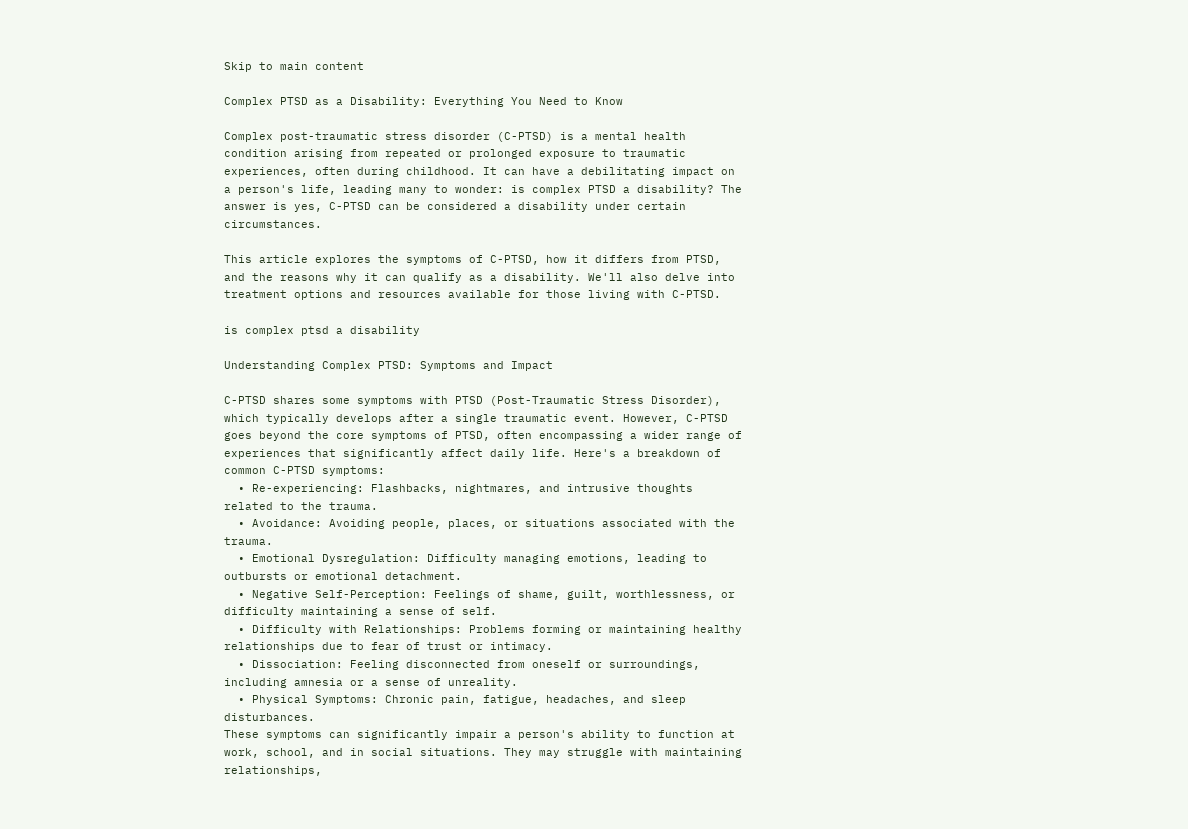Skip to main content

Complex PTSD as a Disability: Everything You Need to Know

Complex post-traumatic stress disorder (C-PTSD) is a mental health condition arising from repeated or prolonged exposure to traumatic experiences, often during childhood. It can have a debilitating impact on a person's life, leading many to wonder: is complex PTSD a disability? The answer is yes, C-PTSD can be considered a disability under certain circumstances.

This article explores the symptoms of C-PTSD, how it differs from PTSD, and the reasons why it can qualify as a disability. We'll also delve into treatment options and resources available for those living with C-PTSD.

is complex ptsd a disability

Understanding Complex PTSD: Symptoms and Impact

C-PTSD shares some symptoms with PTSD (Post-Traumatic Stress Disorder), which typically develops after a single traumatic event. However, C-PTSD goes beyond the core symptoms of PTSD, often encompassing a wider range of experiences that significantly affect daily life. Here's a breakdown of common C-PTSD symptoms:
  • Re-experiencing: Flashbacks, nightmares, and intrusive thoughts related to the trauma.
  • Avoidance: Avoiding people, places, or situations associated with the trauma.
  • Emotional Dysregulation: Difficulty managing emotions, leading to outbursts or emotional detachment.
  • Negative Self-Perception: Feelings of shame, guilt, worthlessness, or difficulty maintaining a sense of self.
  • Difficulty with Relationships: Problems forming or maintaining healthy relationships due to fear of trust or intimacy.
  • Dissociation: Feeling disconnected from oneself or surroundings, including amnesia or a sense of unreality.
  • Physical Symptoms: Chronic pain, fatigue, headaches, and sleep disturbances.
These symptoms can significantly impair a person's ability to function at work, school, and in social situations. They may struggle with maintaining relationships,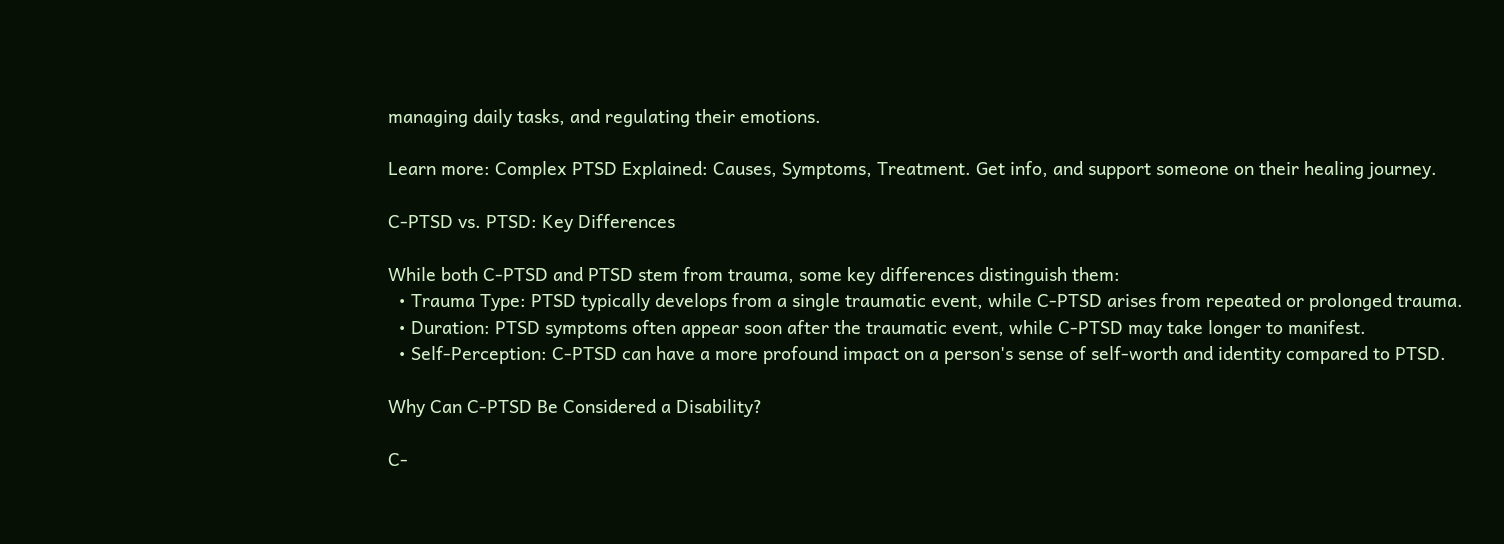managing daily tasks, and regulating their emotions.

Learn more: Complex PTSD Explained: Causes, Symptoms, Treatment. Get info, and support someone on their healing journey.

C-PTSD vs. PTSD: Key Differences

While both C-PTSD and PTSD stem from trauma, some key differences distinguish them:
  • Trauma Type: PTSD typically develops from a single traumatic event, while C-PTSD arises from repeated or prolonged trauma.
  • Duration: PTSD symptoms often appear soon after the traumatic event, while C-PTSD may take longer to manifest.
  • Self-Perception: C-PTSD can have a more profound impact on a person's sense of self-worth and identity compared to PTSD.

Why Can C-PTSD Be Considered a Disability?

C-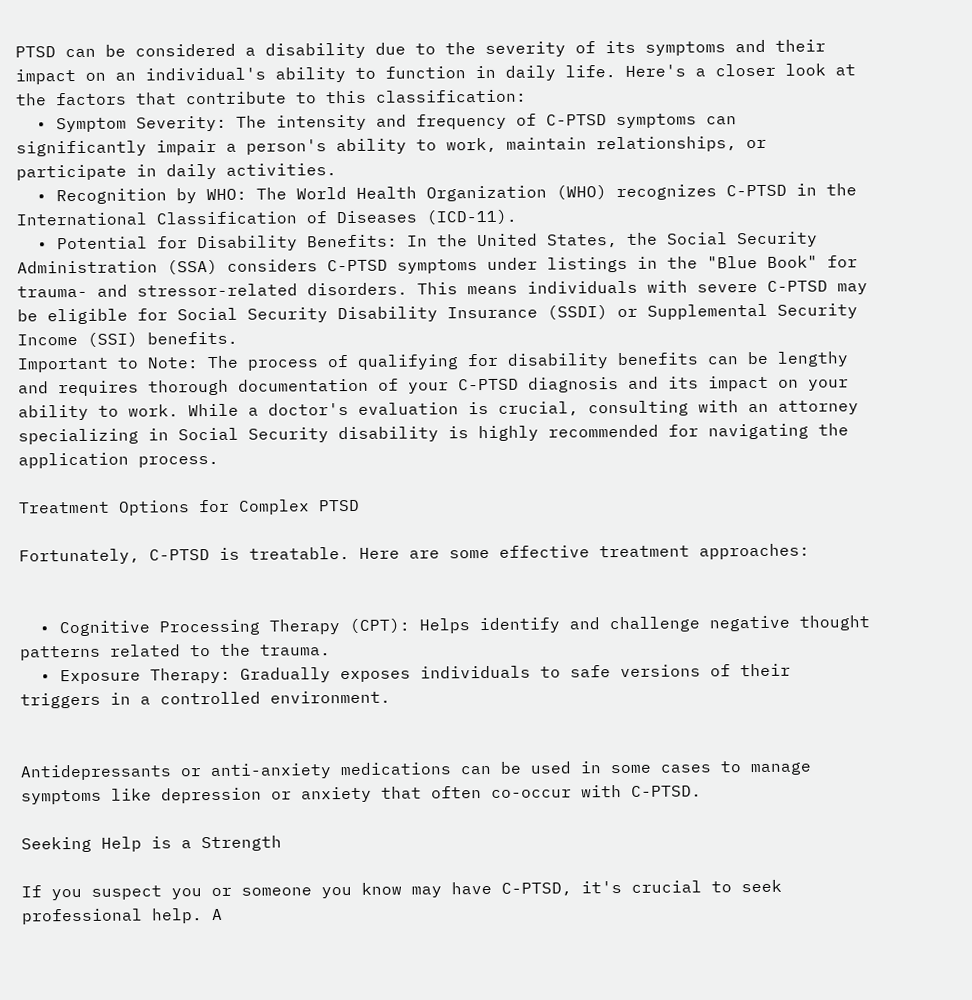PTSD can be considered a disability due to the severity of its symptoms and their impact on an individual's ability to function in daily life. Here's a closer look at the factors that contribute to this classification:
  • Symptom Severity: The intensity and frequency of C-PTSD symptoms can significantly impair a person's ability to work, maintain relationships, or participate in daily activities.
  • Recognition by WHO: The World Health Organization (WHO) recognizes C-PTSD in the International Classification of Diseases (ICD-11).
  • Potential for Disability Benefits: In the United States, the Social Security Administration (SSA) considers C-PTSD symptoms under listings in the "Blue Book" for trauma- and stressor-related disorders. This means individuals with severe C-PTSD may be eligible for Social Security Disability Insurance (SSDI) or Supplemental Security Income (SSI) benefits.
Important to Note: The process of qualifying for disability benefits can be lengthy and requires thorough documentation of your C-PTSD diagnosis and its impact on your ability to work. While a doctor's evaluation is crucial, consulting with an attorney specializing in Social Security disability is highly recommended for navigating the application process.

Treatment Options for Complex PTSD

Fortunately, C-PTSD is treatable. Here are some effective treatment approaches:


  • Cognitive Processing Therapy (CPT): Helps identify and challenge negative thought patterns related to the trauma.
  • Exposure Therapy: Gradually exposes individuals to safe versions of their triggers in a controlled environment.


Antidepressants or anti-anxiety medications can be used in some cases to manage symptoms like depression or anxiety that often co-occur with C-PTSD.

Seeking Help is a Strength

If you suspect you or someone you know may have C-PTSD, it's crucial to seek professional help. A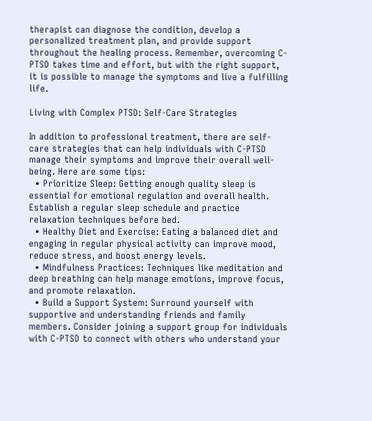therapist can diagnose the condition, develop a personalized treatment plan, and provide support throughout the healing process. Remember, overcoming C-PTSD takes time and effort, but with the right support, it is possible to manage the symptoms and live a fulfilling life.

Living with Complex PTSD: Self-Care Strategies

In addition to professional treatment, there are self-care strategies that can help individuals with C-PTSD manage their symptoms and improve their overall well-being. Here are some tips:
  • Prioritize Sleep: Getting enough quality sleep is essential for emotional regulation and overall health. Establish a regular sleep schedule and practice relaxation techniques before bed.
  • Healthy Diet and Exercise: Eating a balanced diet and engaging in regular physical activity can improve mood, reduce stress, and boost energy levels.
  • Mindfulness Practices: Techniques like meditation and deep breathing can help manage emotions, improve focus, and promote relaxation.
  • Build a Support System: Surround yourself with supportive and understanding friends and family members. Consider joining a support group for individuals with C-PTSD to connect with others who understand your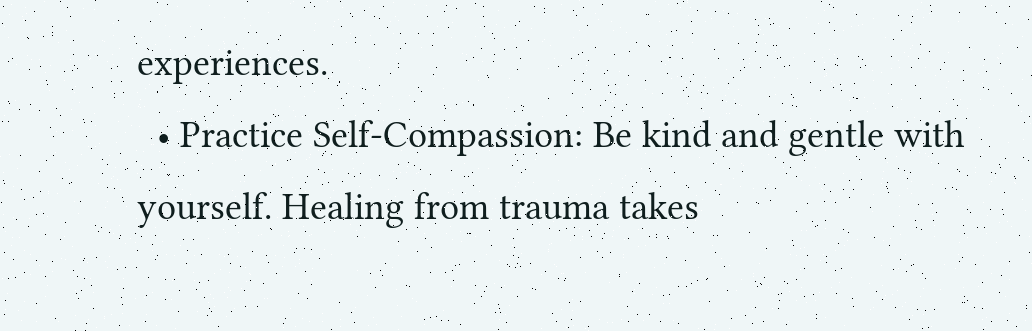experiences.
  • Practice Self-Compassion: Be kind and gentle with yourself. Healing from trauma takes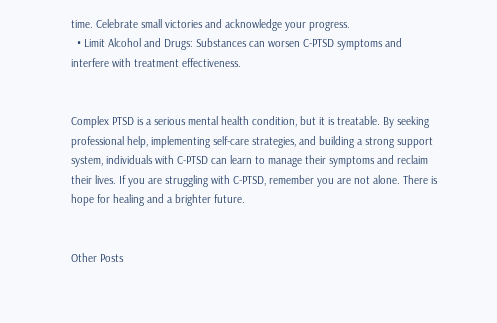time. Celebrate small victories and acknowledge your progress.
  • Limit Alcohol and Drugs: Substances can worsen C-PTSD symptoms and interfere with treatment effectiveness.


Complex PTSD is a serious mental health condition, but it is treatable. By seeking professional help, implementing self-care strategies, and building a strong support system, individuals with C-PTSD can learn to manage their symptoms and reclaim their lives. If you are struggling with C-PTSD, remember you are not alone. There is hope for healing and a brighter future.


Other Posts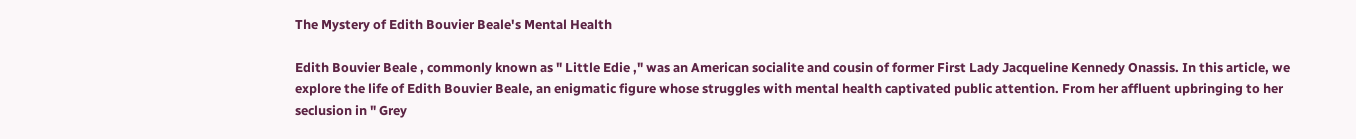The Mystery of Edith Bouvier Beale's Mental Health

Edith Bouvier Beale , commonly known as " Little Edie ," was an American socialite and cousin of former First Lady Jacqueline Kennedy Onassis. In this article, we explore the life of Edith Bouvier Beale, an enigmatic figure whose struggles with mental health captivated public attention. From her affluent upbringing to her seclusion in " Grey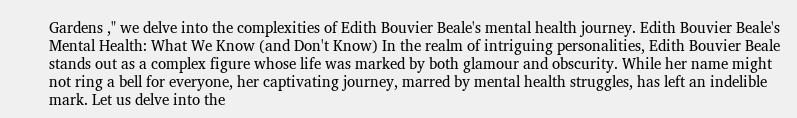Gardens ," we delve into the complexities of Edith Bouvier Beale's mental health journey. Edith Bouvier Beale's Mental Health: What We Know (and Don't Know) In the realm of intriguing personalities, Edith Bouvier Beale stands out as a complex figure whose life was marked by both glamour and obscurity. While her name might not ring a bell for everyone, her captivating journey, marred by mental health struggles, has left an indelible mark. Let us delve into the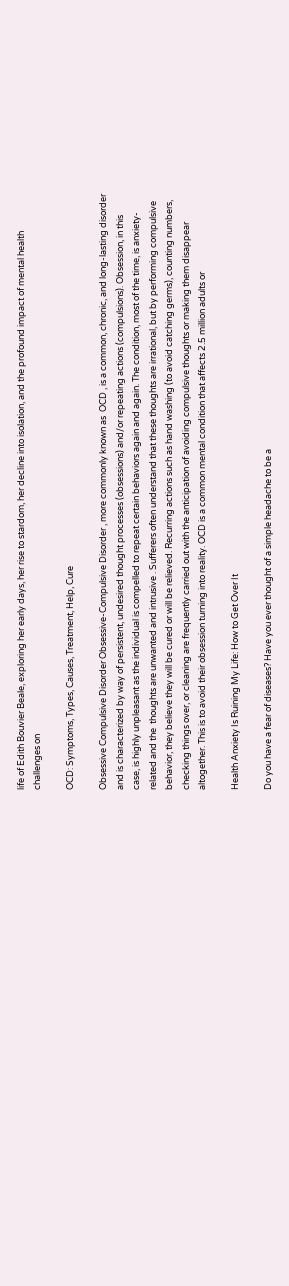life of Edith Bouvier Beale, exploring her early days, her rise to stardom, her decline into isolation, and the profound impact of mental health challenges on

OCD: Symptoms, Types, Causes, Treatment, Help, Cure

Obsessive Compulsive Disorder Obsessive-Compulsive Disorder , more commonly known as  OCD , is a common, chronic, and long-lasting disorder and is characterized by way of persistent, undesired thought processes (obsessions) and/or repeating actions (compulsions). Obsession, in this case, is highly unpleasant as the individual is compelled to repeat certain behaviors again and again. The condition, most of the time, is anxiety-related and the  thoughts are unwanted and intrusive . Sufferers often understand that these thoughts are irrational, but by performing compulsive behavior, they believe they will be cured or will be relieved. Recurring actions such as hand washing (to avoid catching germs), counting numbers, checking things over, or cleaning are frequently carried out with the anticipation of avoiding compulsive thoughts or making them disappear altogether. This is to avoid their obsession turning into reality. OCD is a common mental condition that affects 2.5 million adults or

Health Anxiety Is Ruining My Life: How to Get Over It

Do you have a fear of diseases? Have you ever thought of a simple headache to be a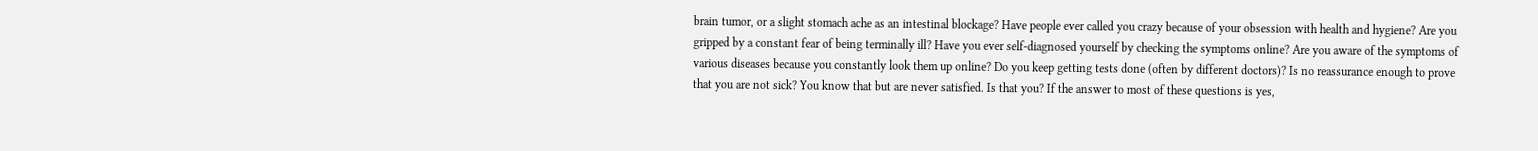brain tumor, or a slight stomach ache as an intestinal blockage? Have people ever called you crazy because of your obsession with health and hygiene? Are you gripped by a constant fear of being terminally ill? Have you ever self-diagnosed yourself by checking the symptoms online? Are you aware of the symptoms of various diseases because you constantly look them up online? Do you keep getting tests done (often by different doctors)? Is no reassurance enough to prove that you are not sick? You know that but are never satisfied. Is that you? If the answer to most of these questions is yes,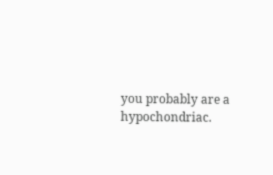you probably are a hypochondriac.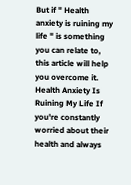But if " Health anxiety is ruining my life " is something you can relate to, this article will help you overcome it. Health Anxiety Is Ruining My Life If you're constantly worried about their health and always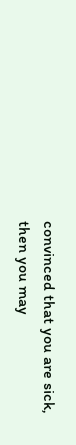convinced that you are sick, then you may